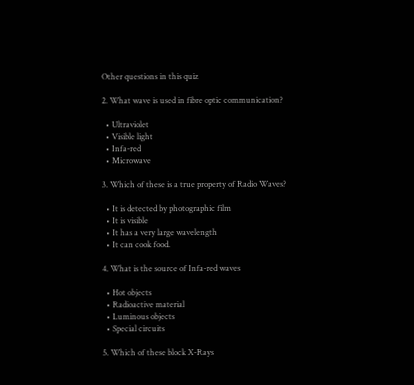Other questions in this quiz

2. What wave is used in fibre optic communication?

  • Ultraviolet
  • Visible light
  • Infa-red
  • Microwave

3. Which of these is a true property of Radio Waves?

  • It is detected by photographic film
  • It is visible
  • It has a very large wavelength
  • It can cook food.

4. What is the source of Infa-red waves

  • Hot objects
  • Radioactive material
  • Luminous objects
  • Special circuits

5. Which of these block X-Rays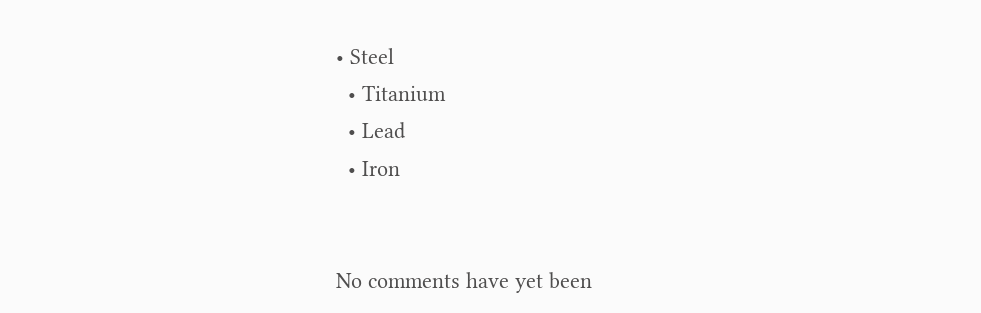• Steel
  • Titanium
  • Lead
  • Iron


No comments have yet been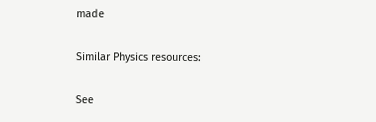made

Similar Physics resources:

See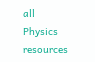all Physics resources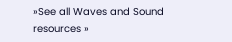»See all Waves and Sound resources »